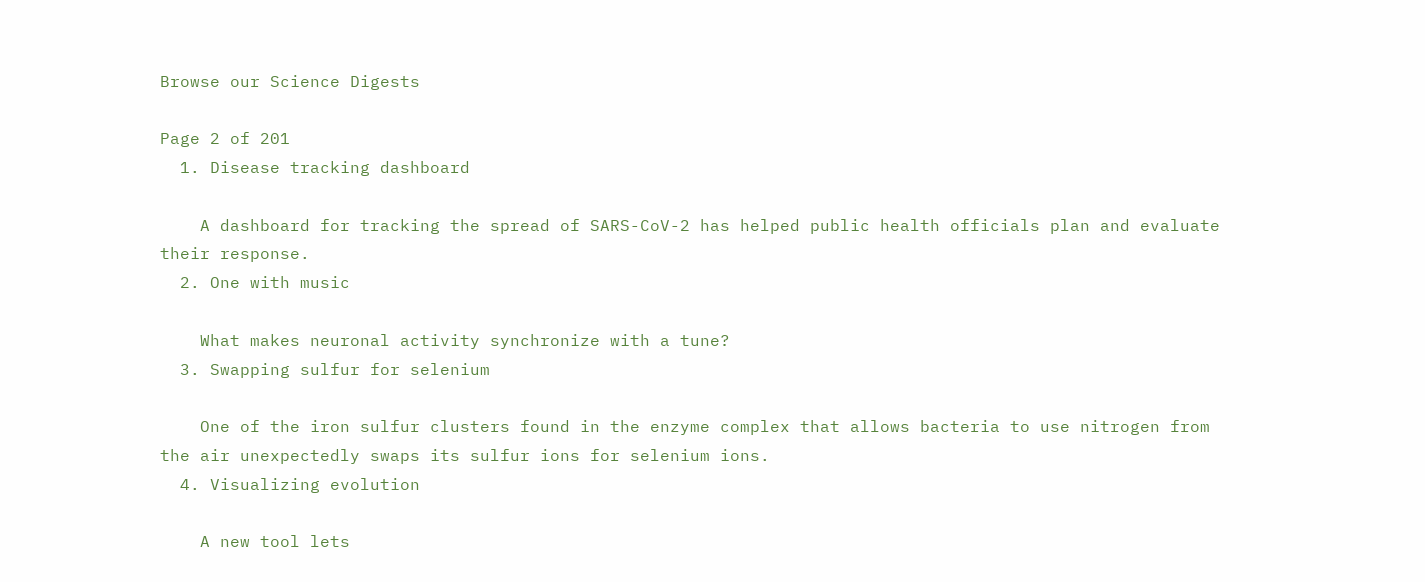Browse our Science Digests

Page 2 of 201
  1. Disease tracking dashboard

    A dashboard for tracking the spread of SARS-CoV-2 has helped public health officials plan and evaluate their response.
  2. One with music

    What makes neuronal activity synchronize with a tune?
  3. Swapping sulfur for selenium

    One of the iron sulfur clusters found in the enzyme complex that allows bacteria to use nitrogen from the air unexpectedly swaps its sulfur ions for selenium ions.
  4. Visualizing evolution

    A new tool lets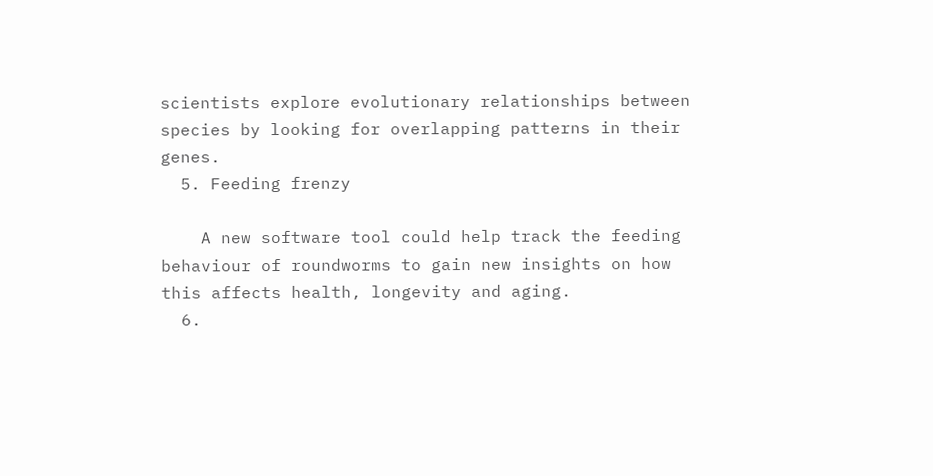scientists explore evolutionary relationships between species by looking for overlapping patterns in their genes.
  5. Feeding frenzy

    A new software tool could help track the feeding behaviour of roundworms to gain new insights on how this affects health, longevity and aging.
  6.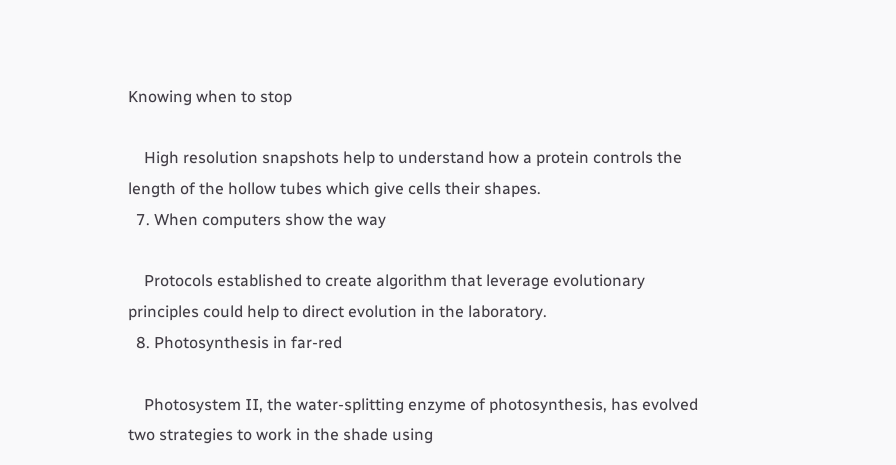Knowing when to stop

    High resolution snapshots help to understand how a protein controls the length of the hollow tubes which give cells their shapes.
  7. When computers show the way

    Protocols established to create algorithm that leverage evolutionary principles could help to direct evolution in the laboratory.
  8. Photosynthesis in far-red

    Photosystem II, the water-splitting enzyme of photosynthesis, has evolved two strategies to work in the shade using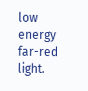low energy far-red light.